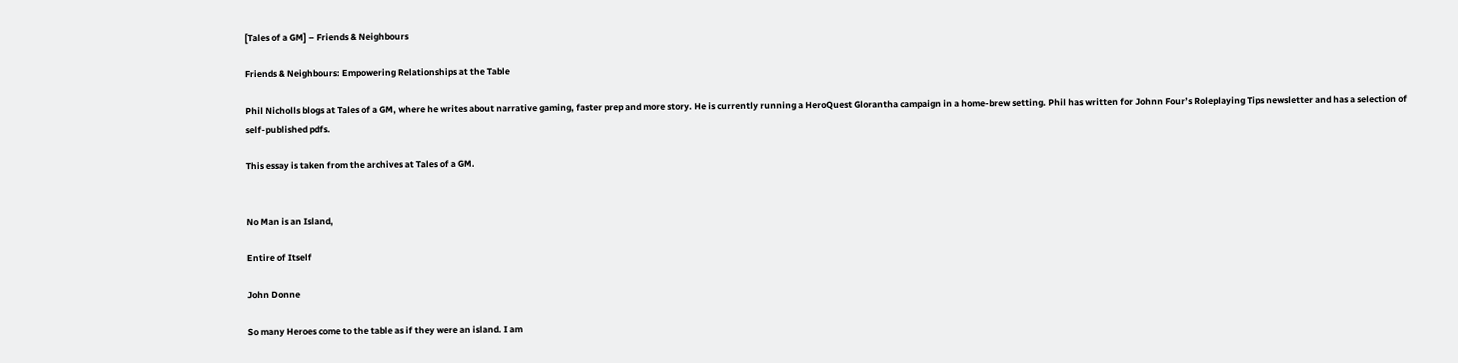[Tales of a GM] – Friends & Neighbours

Friends & Neighbours: Empowering Relationships at the Table

Phil Nicholls blogs at Tales of a GM, where he writes about narrative gaming, faster prep and more story. He is currently running a HeroQuest Glorantha campaign in a home-brew setting. Phil has written for Johnn Four’s Roleplaying Tips newsletter and has a selection of self-published pdfs.

This essay is taken from the archives at Tales of a GM.


No Man is an Island,

Entire of Itself

John Donne

So many Heroes come to the table as if they were an island. I am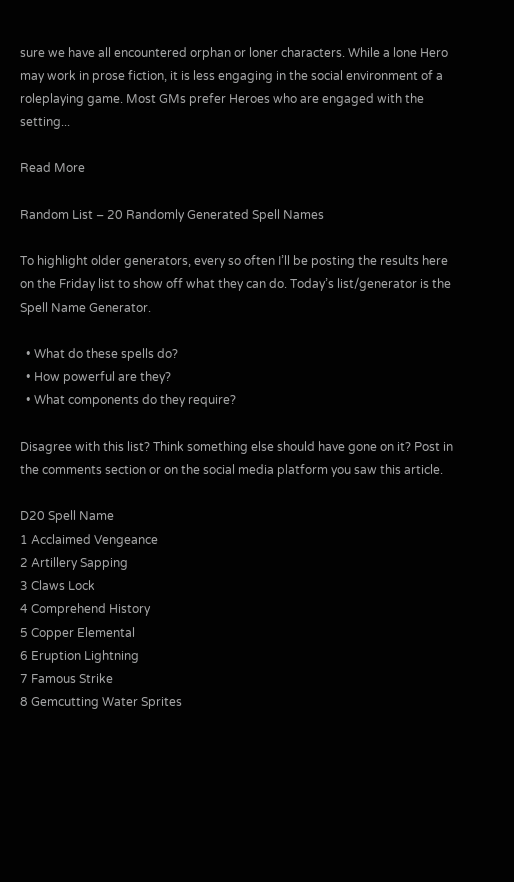sure we have all encountered orphan or loner characters. While a lone Hero may work in prose fiction, it is less engaging in the social environment of a roleplaying game. Most GMs prefer Heroes who are engaged with the setting...

Read More

Random List – 20 Randomly Generated Spell Names

To highlight older generators, every so often I’ll be posting the results here on the Friday list to show off what they can do. Today’s list/generator is the Spell Name Generator.

  • What do these spells do?
  • How powerful are they?
  • What components do they require?

Disagree with this list? Think something else should have gone on it? Post in the comments section or on the social media platform you saw this article.

D20 Spell Name
1 Acclaimed Vengeance
2 Artillery Sapping
3 Claws Lock
4 Comprehend History
5 Copper Elemental
6 Eruption Lightning
7 Famous Strike
8 Gemcutting Water Sprites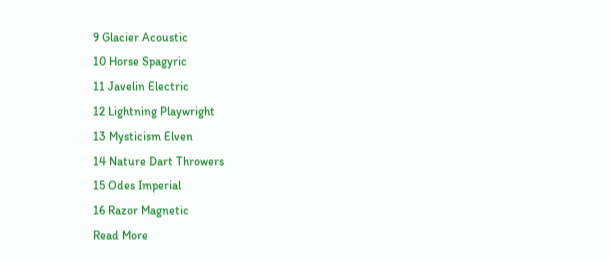9 Glacier Acoustic
10 Horse Spagyric
11 Javelin Electric
12 Lightning Playwright
13 Mysticism Elven
14 Nature Dart Throwers
15 Odes Imperial
16 Razor Magnetic
Read More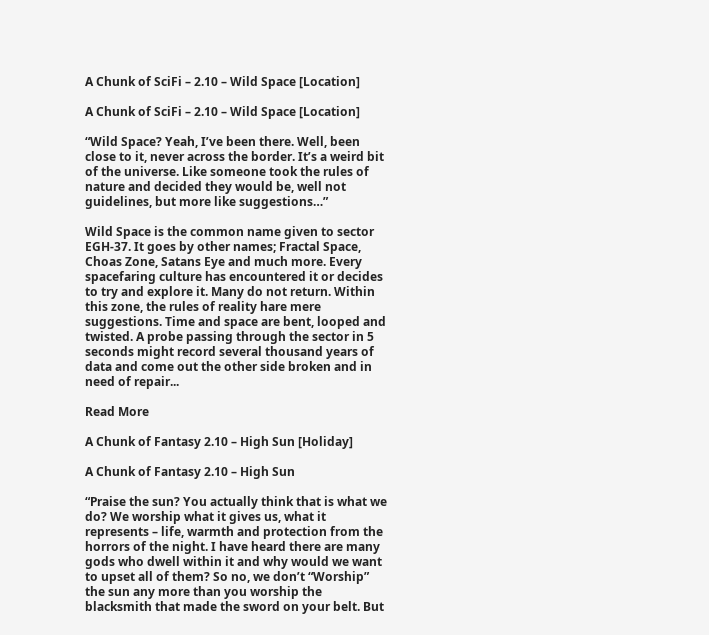A Chunk of SciFi – 2.10 – Wild Space [Location]

A Chunk of SciFi – 2.10 – Wild Space [Location]

“Wild Space? Yeah, I’ve been there. Well, been close to it, never across the border. It’s a weird bit of the universe. Like someone took the rules of nature and decided they would be, well not guidelines, but more like suggestions…”

Wild Space is the common name given to sector EGH-37. It goes by other names; Fractal Space, Choas Zone, Satans Eye and much more. Every spacefaring culture has encountered it or decides to try and explore it. Many do not return. Within this zone, the rules of reality hare mere suggestions. Time and space are bent, looped and twisted. A probe passing through the sector in 5 seconds might record several thousand years of data and come out the other side broken and in need of repair...

Read More

A Chunk of Fantasy 2.10 – High Sun [Holiday]

A Chunk of Fantasy 2.10 – High Sun

“Praise the sun? You actually think that is what we do? We worship what it gives us, what it represents – life, warmth and protection from the horrors of the night. I have heard there are many gods who dwell within it and why would we want to upset all of them? So no, we don’t “Worship” the sun any more than you worship the blacksmith that made the sword on your belt. But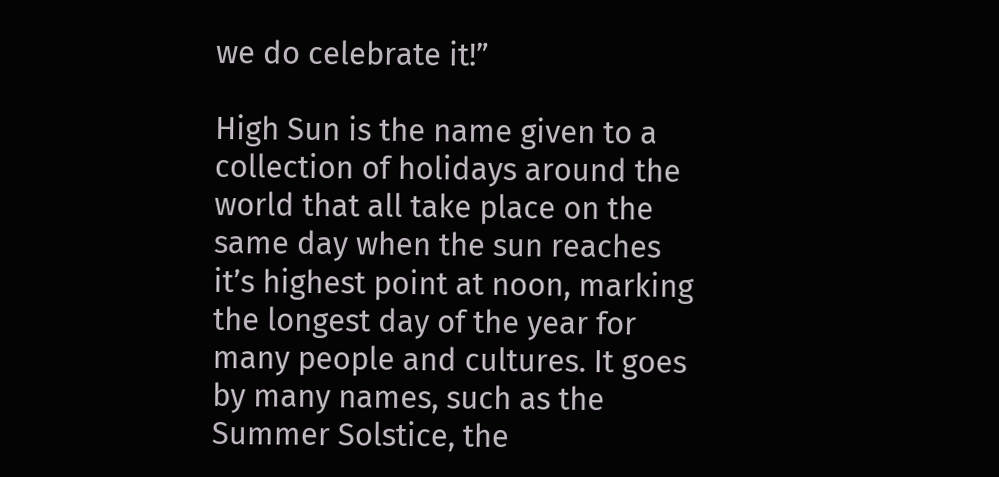we do celebrate it!”

High Sun is the name given to a collection of holidays around the world that all take place on the same day when the sun reaches it’s highest point at noon, marking the longest day of the year for many people and cultures. It goes by many names, such as the Summer Solstice, the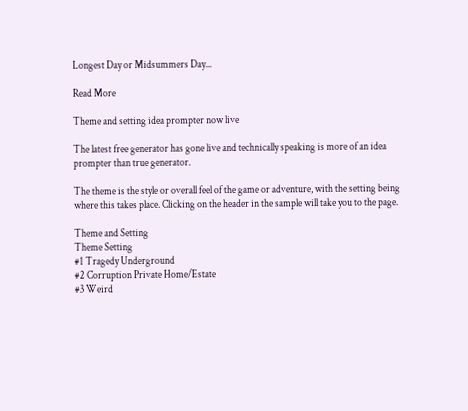Longest Day or Midsummers Day...

Read More

Theme and setting idea prompter now live

The latest free generator has gone live and technically speaking is more of an idea prompter than true generator.

The theme is the style or overall feel of the game or adventure, with the setting being where this takes place. Clicking on the header in the sample will take you to the page.

Theme and Setting
Theme Setting
#1 Tragedy Underground
#2 Corruption Private Home/Estate
#3 Weird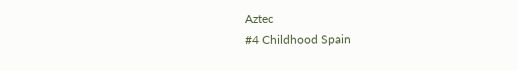Aztec
#4 Childhood Spain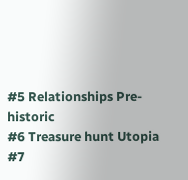#5 Relationships Pre-historic
#6 Treasure hunt Utopia
#7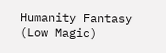Humanity Fantasy (Low Magic)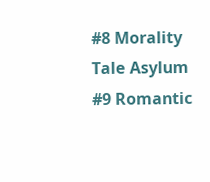#8 Morality Tale Asylum
#9 Romantic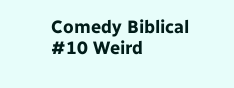Comedy Biblical
#10 Weird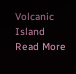Volcanic Island
Read More